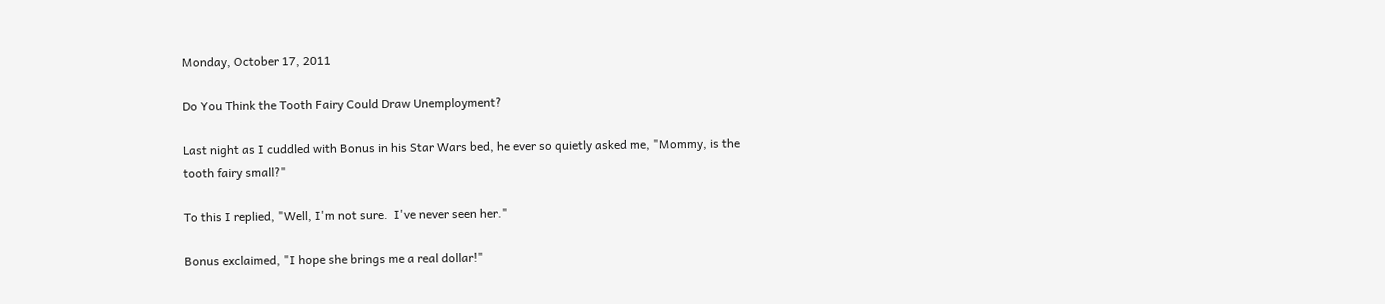Monday, October 17, 2011

Do You Think the Tooth Fairy Could Draw Unemployment?

Last night as I cuddled with Bonus in his Star Wars bed, he ever so quietly asked me, "Mommy, is the tooth fairy small?"

To this I replied, "Well, I'm not sure.  I've never seen her."

Bonus exclaimed, "I hope she brings me a real dollar!"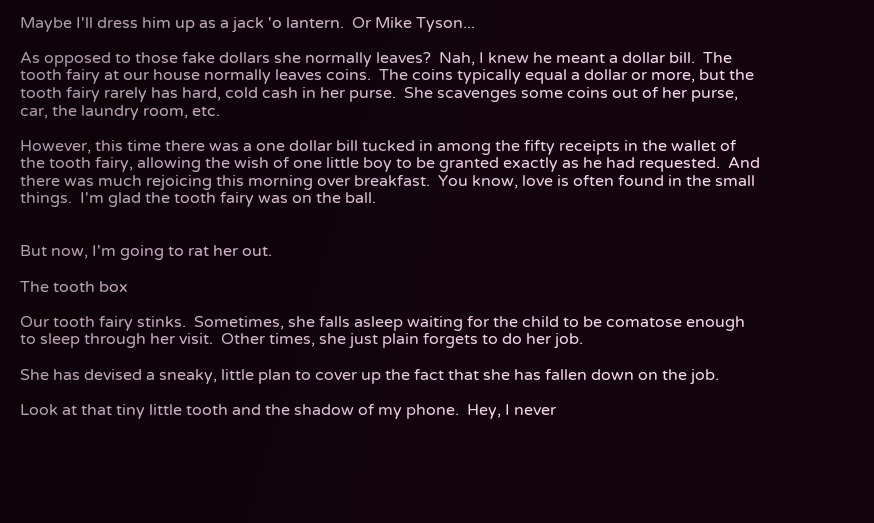Maybe I'll dress him up as a jack 'o lantern.  Or Mike Tyson...

As opposed to those fake dollars she normally leaves?  Nah, I knew he meant a dollar bill.  The tooth fairy at our house normally leaves coins.  The coins typically equal a dollar or more, but the tooth fairy rarely has hard, cold cash in her purse.  She scavenges some coins out of her purse, car, the laundry room, etc.

However, this time there was a one dollar bill tucked in among the fifty receipts in the wallet of the tooth fairy, allowing the wish of one little boy to be granted exactly as he had requested.  And there was much rejoicing this morning over breakfast.  You know, love is often found in the small things.  I'm glad the tooth fairy was on the ball.


But now, I'm going to rat her out.

The tooth box

Our tooth fairy stinks.  Sometimes, she falls asleep waiting for the child to be comatose enough to sleep through her visit.  Other times, she just plain forgets to do her job.

She has devised a sneaky, little plan to cover up the fact that she has fallen down on the job.

Look at that tiny little tooth and the shadow of my phone.  Hey, I never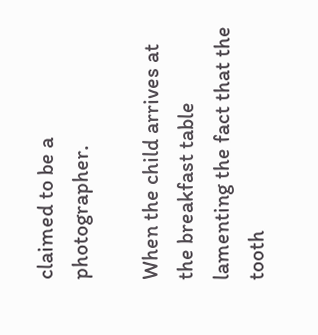claimed to be a photographer.

When the child arrives at the breakfast table lamenting the fact that the tooth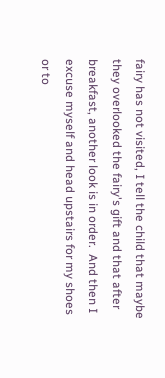fairy has not visited, I tell the child that maybe they overlooked the fairy's gift and that after breakfast, another look is in order.  And then I excuse myself and head upstairs for my shoes or to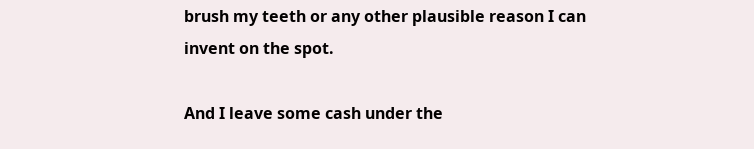brush my teeth or any other plausible reason I can invent on the spot.

And I leave some cash under the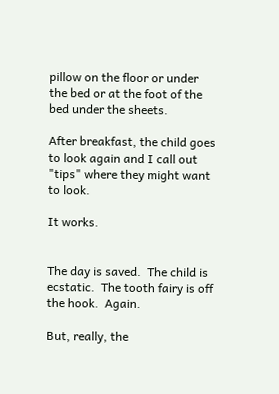pillow on the floor or under the bed or at the foot of the bed under the sheets.

After breakfast, the child goes to look again and I call out "tips" where they might want to look.

It works.


The day is saved.  The child is ecstatic.  The tooth fairy is off the hook.  Again.

But, really, the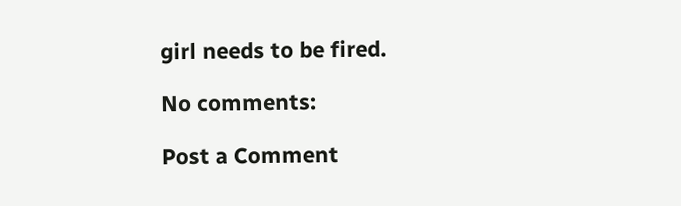girl needs to be fired.

No comments:

Post a Comment